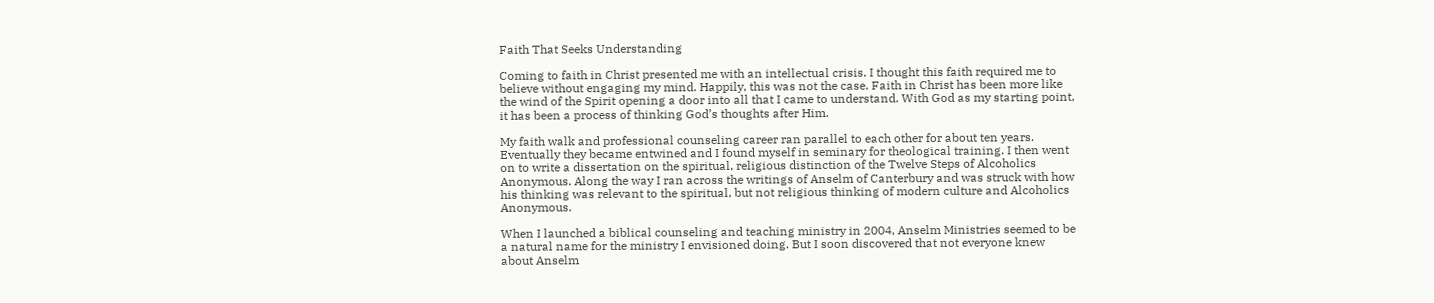Faith That Seeks Understanding

Coming to faith in Christ presented me with an intellectual crisis. I thought this faith required me to believe without engaging my mind. Happily, this was not the case. Faith in Christ has been more like the wind of the Spirit opening a door into all that I came to understand. With God as my starting point, it has been a process of thinking God’s thoughts after Him.

My faith walk and professional counseling career ran parallel to each other for about ten years. Eventually they became entwined and I found myself in seminary for theological training. I then went on to write a dissertation on the spiritual, religious distinction of the Twelve Steps of Alcoholics Anonymous. Along the way I ran across the writings of Anselm of Canterbury and was struck with how his thinking was relevant to the spiritual, but not religious thinking of modern culture and Alcoholics Anonymous.

When I launched a biblical counseling and teaching ministry in 2004, Anselm Ministries seemed to be a natural name for the ministry I envisioned doing. But I soon discovered that not everyone knew about Anselm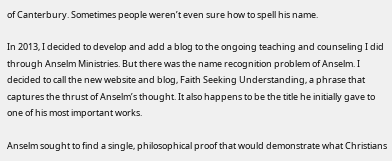of Canterbury. Sometimes people weren’t even sure how to spell his name.

In 2013, I decided to develop and add a blog to the ongoing teaching and counseling I did through Anselm Ministries. But there was the name recognition problem of Anselm. I decided to call the new website and blog, Faith Seeking Understanding, a phrase that captures the thrust of Anselm’s thought. It also happens to be the title he initially gave to one of his most important works.

Anselm sought to find a single, philosophical proof that would demonstrate what Christians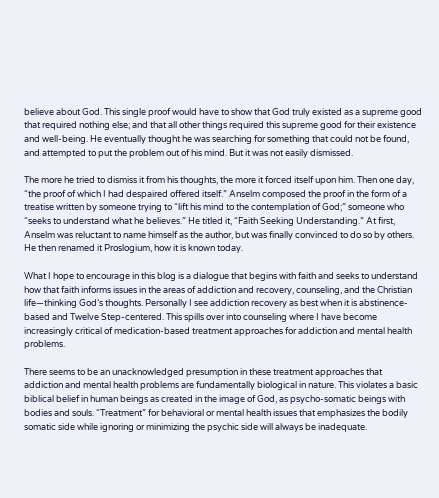believe about God. This single proof would have to show that God truly existed as a supreme good that required nothing else; and that all other things required this supreme good for their existence and well-being. He eventually thought he was searching for something that could not be found, and attempted to put the problem out of his mind. But it was not easily dismissed.

The more he tried to dismiss it from his thoughts, the more it forced itself upon him. Then one day, “the proof of which I had despaired offered itself.” Anselm composed the proof in the form of a treatise written by someone trying to “lift his mind to the contemplation of God;” someone who “seeks to understand what he believes.” He titled it, “Faith Seeking Understanding.” At first, Anselm was reluctant to name himself as the author, but was finally convinced to do so by others. He then renamed it Proslogium, how it is known today.

What I hope to encourage in this blog is a dialogue that begins with faith and seeks to understand how that faith informs issues in the areas of addiction and recovery, counseling, and the Christian life—thinking God’s thoughts. Personally I see addiction recovery as best when it is abstinence-based and Twelve Step-centered. This spills over into counseling where I have become increasingly critical of medication-based treatment approaches for addiction and mental health problems.

There seems to be an unacknowledged presumption in these treatment approaches that addiction and mental health problems are fundamentally biological in nature. This violates a basic biblical belief in human beings as created in the image of God, as psycho-somatic beings with bodies and souls. “Treatment” for behavioral or mental health issues that emphasizes the bodily somatic side while ignoring or minimizing the psychic side will always be inadequate.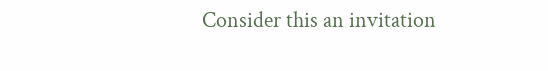Consider this an invitation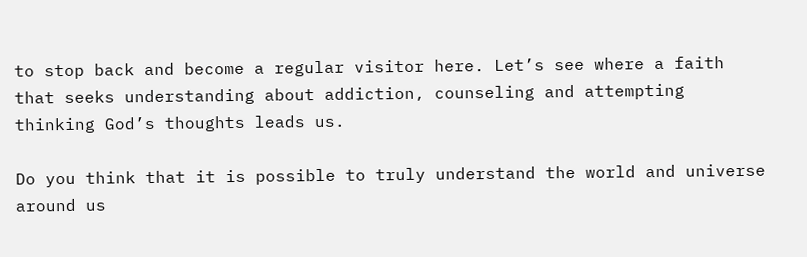to stop back and become a regular visitor here. Let’s see where a faith that seeks understanding about addiction, counseling and attempting thinking God’s thoughts leads us.

Do you think that it is possible to truly understand the world and universe around us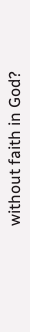without faith in God?